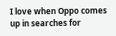I love when Oppo comes up in searches for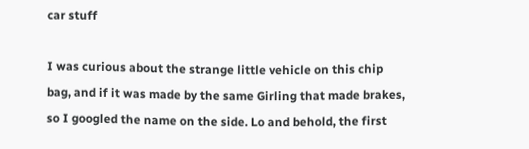car stuff

I was curious about the strange little vehicle on this chip bag, and if it was made by the same Girling that made brakes, so I googled the name on the side. Lo and behold, the first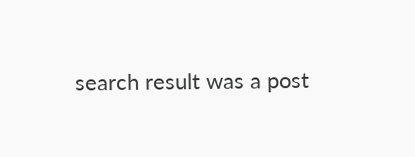search result was a post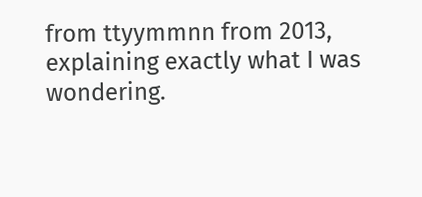from ttyymmnn from 2013, explaining exactly what I was wondering.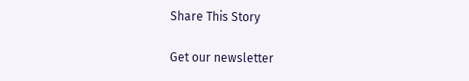Share This Story

Get our newsletter